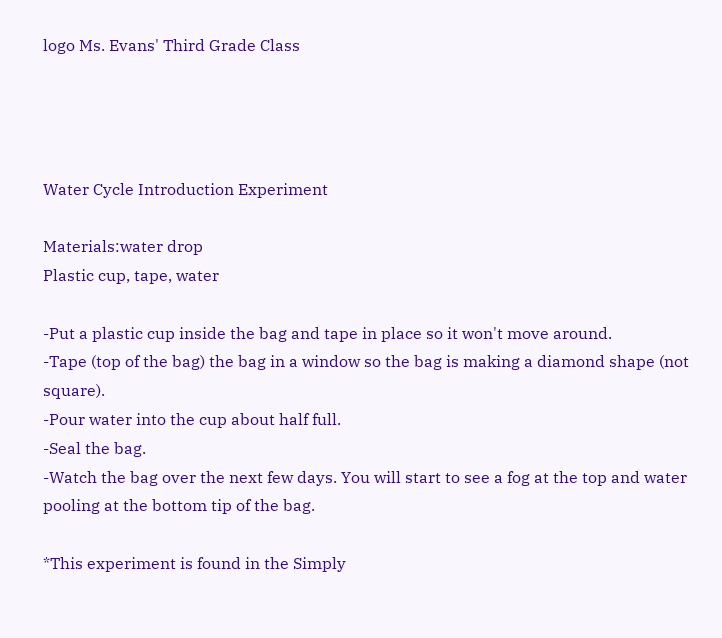logo Ms. Evans' Third Grade Class




Water Cycle Introduction Experiment

Materials:water drop
Plastic cup, tape, water

-Put a plastic cup inside the bag and tape in place so it won't move around.
-Tape (top of the bag) the bag in a window so the bag is making a diamond shape (not square).
-Pour water into the cup about half full.
-Seal the bag.
-Watch the bag over the next few days. You will start to see a fog at the top and water pooling at the bottom tip of the bag.

*This experiment is found in the Simply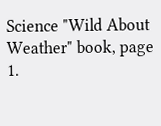Science "Wild About Weather" book, page 1.